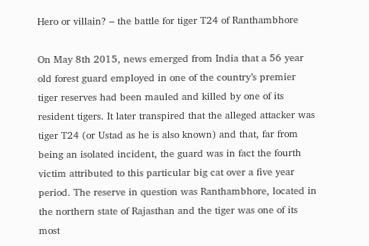Hero or villain? – the battle for tiger T24 of Ranthambhore

On May 8th 2015, news emerged from India that a 56 year old forest guard employed in one of the country’s premier tiger reserves had been mauled and killed by one of its resident tigers. It later transpired that the alleged attacker was tiger T24 (or Ustad as he is also known) and that, far from being an isolated incident, the guard was in fact the fourth victim attributed to this particular big cat over a five year period. The reserve in question was Ranthambhore, located in the northern state of Rajasthan and the tiger was one of its most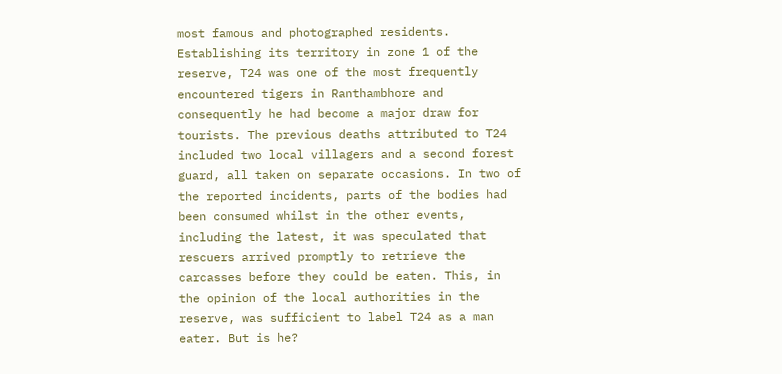most famous and photographed residents. Establishing its territory in zone 1 of the reserve, T24 was one of the most frequently encountered tigers in Ranthambhore and consequently he had become a major draw for tourists. The previous deaths attributed to T24 included two local villagers and a second forest guard, all taken on separate occasions. In two of the reported incidents, parts of the bodies had been consumed whilst in the other events, including the latest, it was speculated that rescuers arrived promptly to retrieve the carcasses before they could be eaten. This, in the opinion of the local authorities in the reserve, was sufficient to label T24 as a man eater. But is he?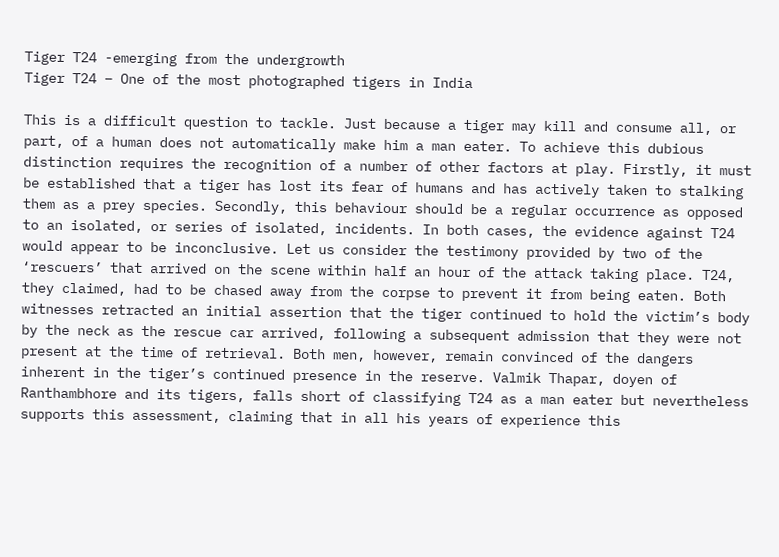Tiger T24 -emerging from the undergrowth
Tiger T24 – One of the most photographed tigers in India

This is a difficult question to tackle. Just because a tiger may kill and consume all, or part, of a human does not automatically make him a man eater. To achieve this dubious distinction requires the recognition of a number of other factors at play. Firstly, it must be established that a tiger has lost its fear of humans and has actively taken to stalking them as a prey species. Secondly, this behaviour should be a regular occurrence as opposed to an isolated, or series of isolated, incidents. In both cases, the evidence against T24 would appear to be inconclusive. Let us consider the testimony provided by two of the ‘rescuers’ that arrived on the scene within half an hour of the attack taking place. T24, they claimed, had to be chased away from the corpse to prevent it from being eaten. Both witnesses retracted an initial assertion that the tiger continued to hold the victim’s body by the neck as the rescue car arrived, following a subsequent admission that they were not present at the time of retrieval. Both men, however, remain convinced of the dangers inherent in the tiger’s continued presence in the reserve. Valmik Thapar, doyen of Ranthambhore and its tigers, falls short of classifying T24 as a man eater but nevertheless supports this assessment, claiming that in all his years of experience this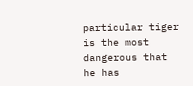particular tiger is the most dangerous that he has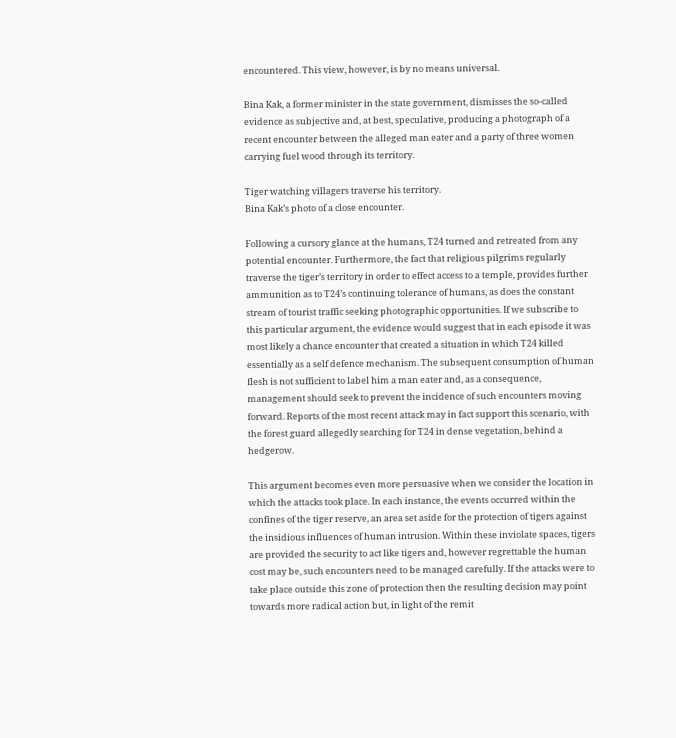encountered. This view, however, is by no means universal.

Bina Kak, a former minister in the state government, dismisses the so-called evidence as subjective and, at best, speculative, producing a photograph of a recent encounter between the alleged man eater and a party of three women carrying fuel wood through its territory.

Tiger watching villagers traverse his territory.
Bina Kak’s photo of a close encounter.

Following a cursory glance at the humans, T24 turned and retreated from any potential encounter. Furthermore, the fact that religious pilgrims regularly traverse the tiger’s territory in order to effect access to a temple, provides further ammunition as to T24’s continuing tolerance of humans, as does the constant stream of tourist traffic seeking photographic opportunities. If we subscribe to this particular argument, the evidence would suggest that in each episode it was most likely a chance encounter that created a situation in which T24 killed essentially as a self defence mechanism. The subsequent consumption of human flesh is not sufficient to label him a man eater and, as a consequence, management should seek to prevent the incidence of such encounters moving forward. Reports of the most recent attack may in fact support this scenario, with the forest guard allegedly searching for T24 in dense vegetation, behind a hedgerow.

This argument becomes even more persuasive when we consider the location in which the attacks took place. In each instance, the events occurred within the confines of the tiger reserve, an area set aside for the protection of tigers against the insidious influences of human intrusion. Within these inviolate spaces, tigers are provided the security to act like tigers and, however regrettable the human cost may be, such encounters need to be managed carefully. If the attacks were to take place outside this zone of protection then the resulting decision may point towards more radical action but, in light of the remit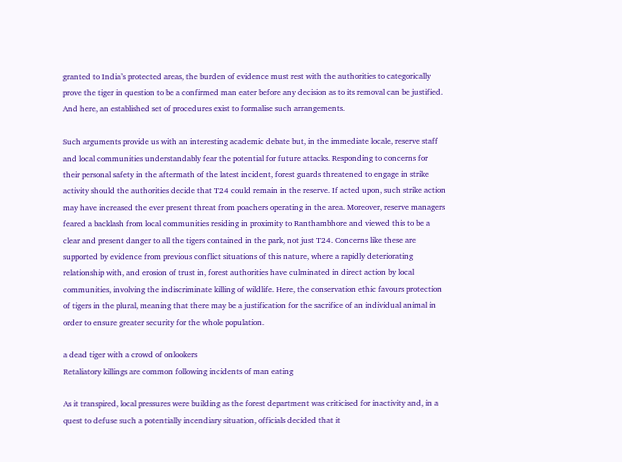granted to India’s protected areas, the burden of evidence must rest with the authorities to categorically prove the tiger in question to be a confirmed man eater before any decision as to its removal can be justified. And here, an established set of procedures exist to formalise such arrangements.

Such arguments provide us with an interesting academic debate but, in the immediate locale, reserve staff and local communities understandably fear the potential for future attacks. Responding to concerns for their personal safety in the aftermath of the latest incident, forest guards threatened to engage in strike activity should the authorities decide that T24 could remain in the reserve. If acted upon, such strike action may have increased the ever present threat from poachers operating in the area. Moreover, reserve managers feared a backlash from local communities residing in proximity to Ranthambhore and viewed this to be a clear and present danger to all the tigers contained in the park, not just T24. Concerns like these are supported by evidence from previous conflict situations of this nature, where a rapidly deteriorating relationship with, and erosion of trust in, forest authorities have culminated in direct action by local communities, involving the indiscriminate killing of wildlife. Here, the conservation ethic favours protection of tigers in the plural, meaning that there may be a justification for the sacrifice of an individual animal in order to ensure greater security for the whole population.

a dead tiger with a crowd of onlookers
Retaliatory killings are common following incidents of man eating

As it transpired, local pressures were building as the forest department was criticised for inactivity and, in a quest to defuse such a potentially incendiary situation, officials decided that it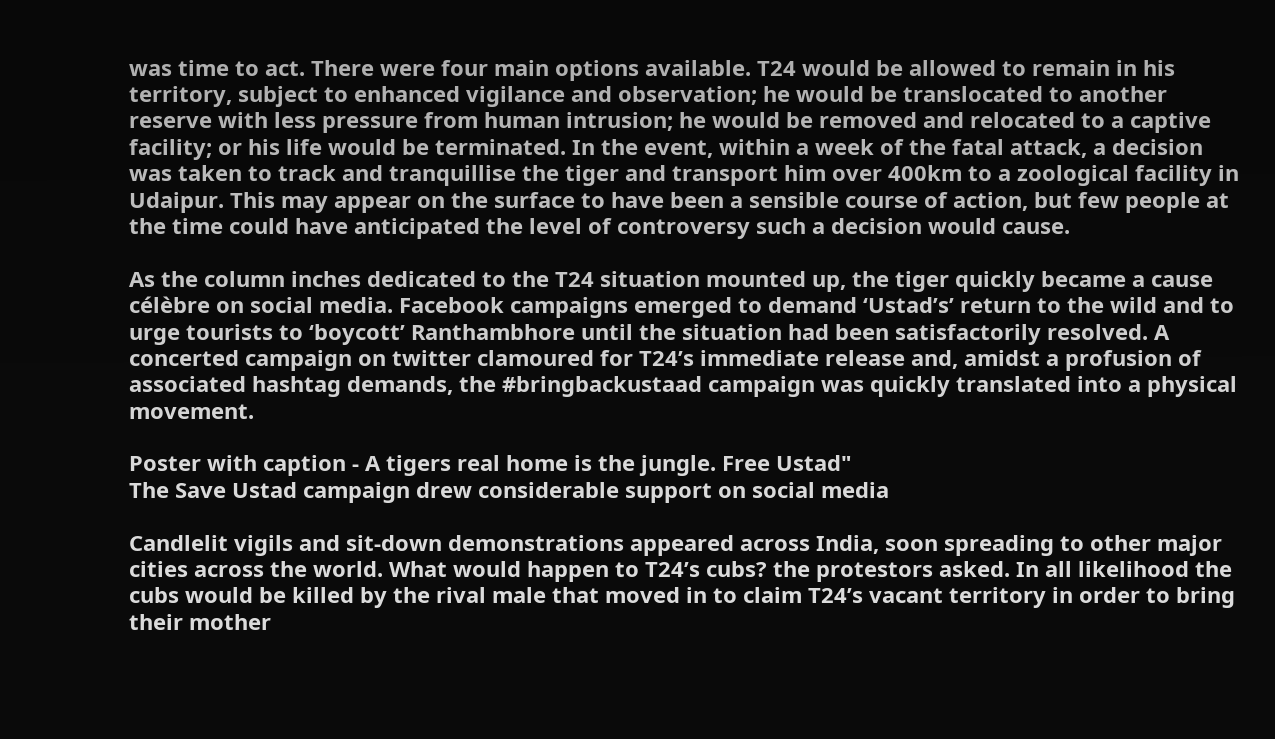was time to act. There were four main options available. T24 would be allowed to remain in his territory, subject to enhanced vigilance and observation; he would be translocated to another reserve with less pressure from human intrusion; he would be removed and relocated to a captive facility; or his life would be terminated. In the event, within a week of the fatal attack, a decision was taken to track and tranquillise the tiger and transport him over 400km to a zoological facility in Udaipur. This may appear on the surface to have been a sensible course of action, but few people at the time could have anticipated the level of controversy such a decision would cause.

As the column inches dedicated to the T24 situation mounted up, the tiger quickly became a cause célèbre on social media. Facebook campaigns emerged to demand ‘Ustad’s’ return to the wild and to urge tourists to ‘boycott’ Ranthambhore until the situation had been satisfactorily resolved. A concerted campaign on twitter clamoured for T24’s immediate release and, amidst a profusion of associated hashtag demands, the #bringbackustaad campaign was quickly translated into a physical movement.

Poster with caption - A tigers real home is the jungle. Free Ustad"
The Save Ustad campaign drew considerable support on social media

Candlelit vigils and sit-down demonstrations appeared across India, soon spreading to other major cities across the world. What would happen to T24’s cubs? the protestors asked. In all likelihood the cubs would be killed by the rival male that moved in to claim T24’s vacant territory in order to bring their mother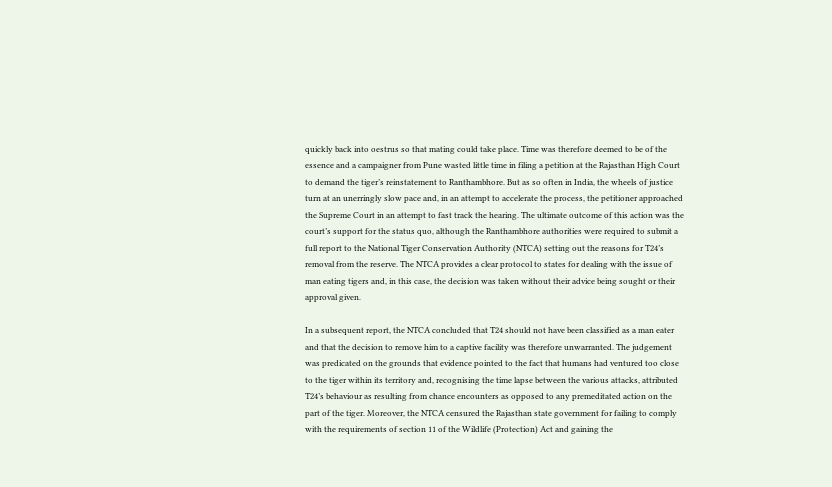quickly back into oestrus so that mating could take place. Time was therefore deemed to be of the essence and a campaigner from Pune wasted little time in filing a petition at the Rajasthan High Court to demand the tiger’s reinstatement to Ranthambhore. But as so often in India, the wheels of justice turn at an unerringly slow pace and, in an attempt to accelerate the process, the petitioner approached the Supreme Court in an attempt to fast track the hearing. The ultimate outcome of this action was the court’s support for the status quo, although the Ranthambhore authorities were required to submit a full report to the National Tiger Conservation Authority (NTCA) setting out the reasons for T24’s removal from the reserve. The NTCA provides a clear protocol to states for dealing with the issue of man eating tigers and, in this case, the decision was taken without their advice being sought or their approval given.

In a subsequent report, the NTCA concluded that T24 should not have been classified as a man eater and that the decision to remove him to a captive facility was therefore unwarranted. The judgement was predicated on the grounds that evidence pointed to the fact that humans had ventured too close to the tiger within its territory and, recognising the time lapse between the various attacks, attributed T24’s behaviour as resulting from chance encounters as opposed to any premeditated action on the part of the tiger. Moreover, the NTCA censured the Rajasthan state government for failing to comply with the requirements of section 11 of the Wildlife (Protection) Act and gaining the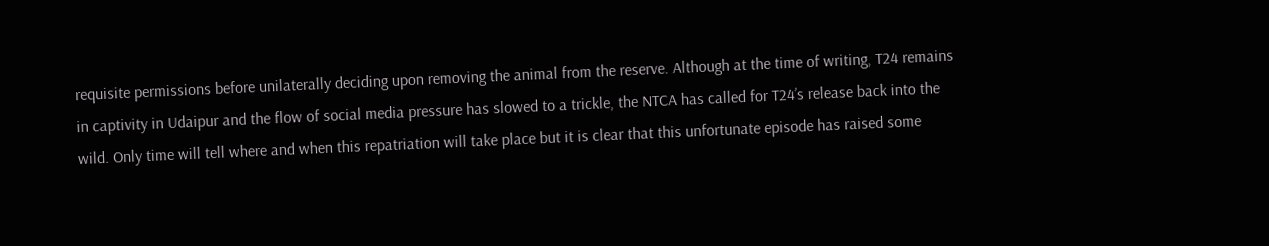requisite permissions before unilaterally deciding upon removing the animal from the reserve. Although at the time of writing, T24 remains in captivity in Udaipur and the flow of social media pressure has slowed to a trickle, the NTCA has called for T24’s release back into the wild. Only time will tell where and when this repatriation will take place but it is clear that this unfortunate episode has raised some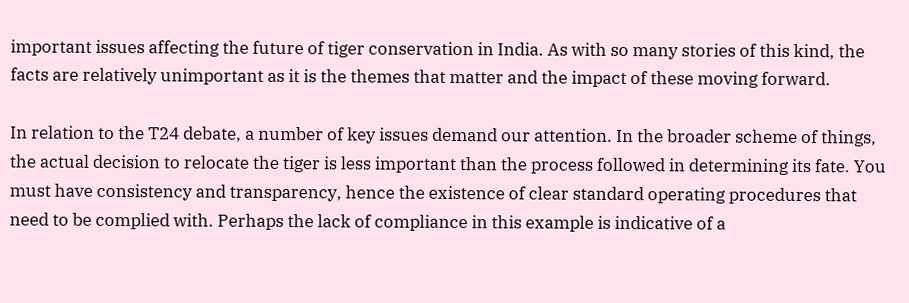important issues affecting the future of tiger conservation in India. As with so many stories of this kind, the facts are relatively unimportant as it is the themes that matter and the impact of these moving forward.

In relation to the T24 debate, a number of key issues demand our attention. In the broader scheme of things, the actual decision to relocate the tiger is less important than the process followed in determining its fate. You must have consistency and transparency, hence the existence of clear standard operating procedures that need to be complied with. Perhaps the lack of compliance in this example is indicative of a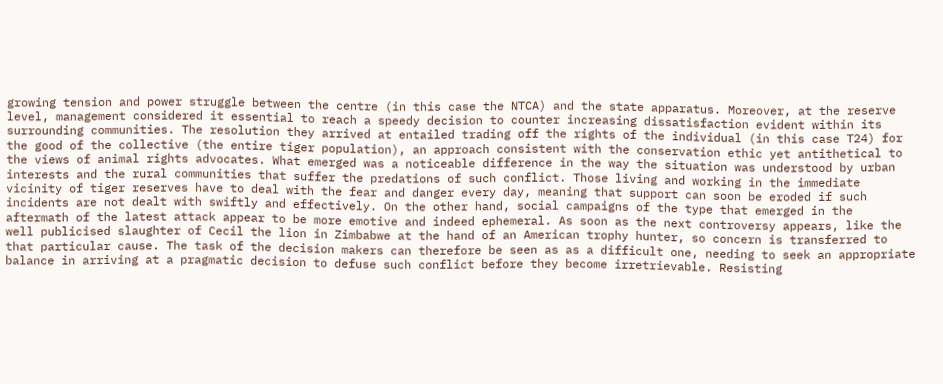growing tension and power struggle between the centre (in this case the NTCA) and the state apparatus. Moreover, at the reserve level, management considered it essential to reach a speedy decision to counter increasing dissatisfaction evident within its surrounding communities. The resolution they arrived at entailed trading off the rights of the individual (in this case T24) for the good of the collective (the entire tiger population), an approach consistent with the conservation ethic yet antithetical to the views of animal rights advocates. What emerged was a noticeable difference in the way the situation was understood by urban interests and the rural communities that suffer the predations of such conflict. Those living and working in the immediate vicinity of tiger reserves have to deal with the fear and danger every day, meaning that support can soon be eroded if such incidents are not dealt with swiftly and effectively. On the other hand, social campaigns of the type that emerged in the aftermath of the latest attack appear to be more emotive and indeed ephemeral. As soon as the next controversy appears, like the well publicised slaughter of Cecil the lion in Zimbabwe at the hand of an American trophy hunter, so concern is transferred to that particular cause. The task of the decision makers can therefore be seen as as a difficult one, needing to seek an appropriate balance in arriving at a pragmatic decision to defuse such conflict before they become irretrievable. Resisting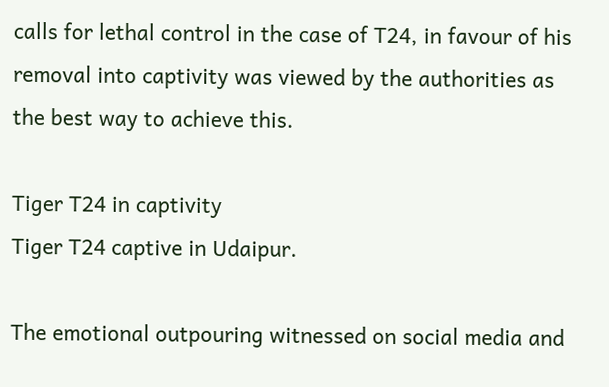calls for lethal control in the case of T24, in favour of his removal into captivity was viewed by the authorities as the best way to achieve this.

Tiger T24 in captivity
Tiger T24 captive in Udaipur.

The emotional outpouring witnessed on social media and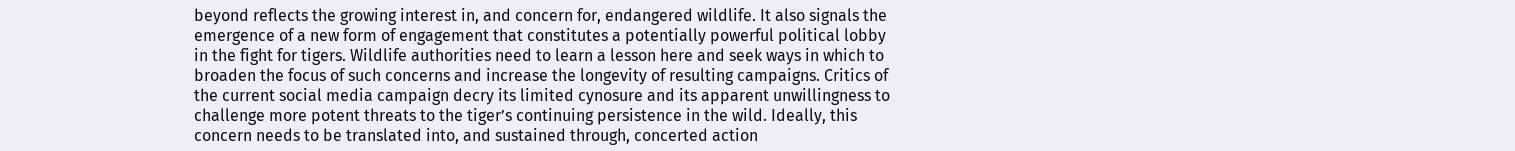beyond reflects the growing interest in, and concern for, endangered wildlife. It also signals the emergence of a new form of engagement that constitutes a potentially powerful political lobby in the fight for tigers. Wildlife authorities need to learn a lesson here and seek ways in which to broaden the focus of such concerns and increase the longevity of resulting campaigns. Critics of the current social media campaign decry its limited cynosure and its apparent unwillingness to challenge more potent threats to the tiger’s continuing persistence in the wild. Ideally, this concern needs to be translated into, and sustained through, concerted action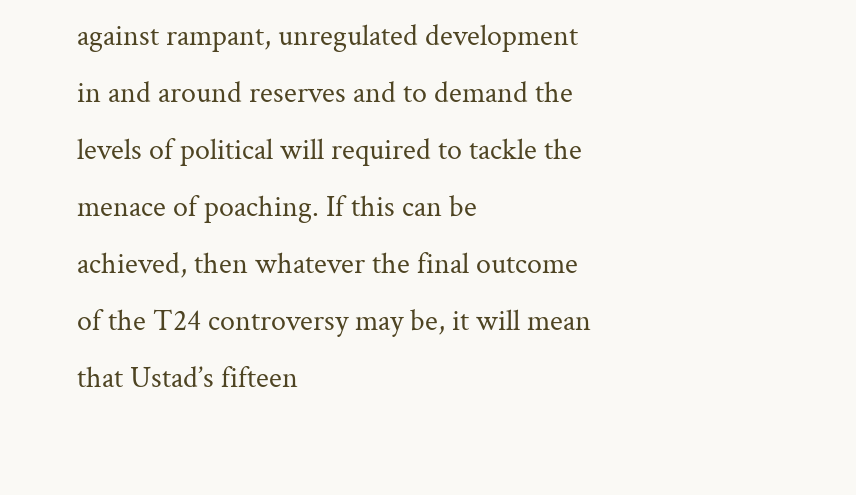against rampant, unregulated development in and around reserves and to demand the levels of political will required to tackle the menace of poaching. If this can be achieved, then whatever the final outcome of the T24 controversy may be, it will mean that Ustad’s fifteen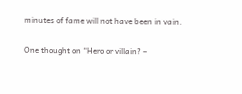minutes of fame will not have been in vain.

One thought on “Hero or villain? –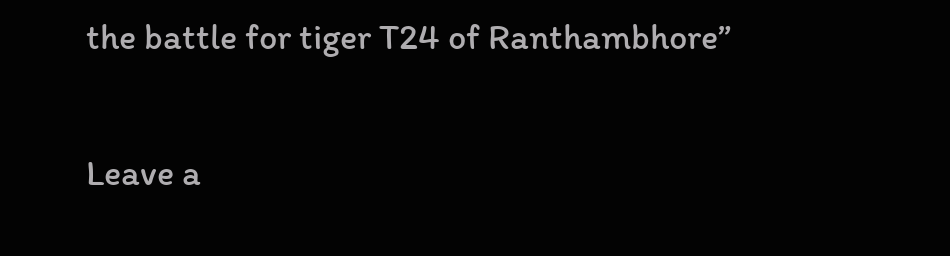the battle for tiger T24 of Ranthambhore”

Leave a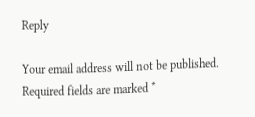Reply

Your email address will not be published. Required fields are marked *